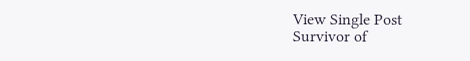View Single Post
Survivor of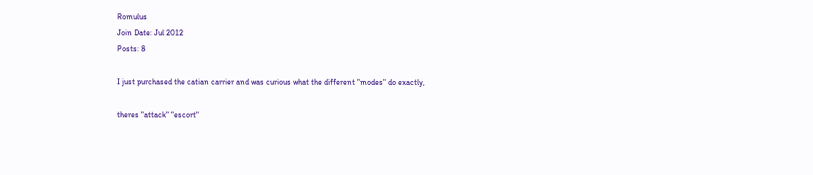Romulus
Join Date: Jul 2012
Posts: 8

I just purchased the catian carrier and was curious what the different "modes" do exactly,

theres "attack" "escort"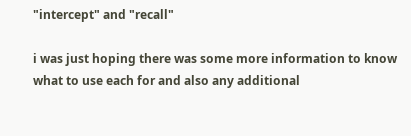"intercept" and "recall"

i was just hoping there was some more information to know what to use each for and also any additional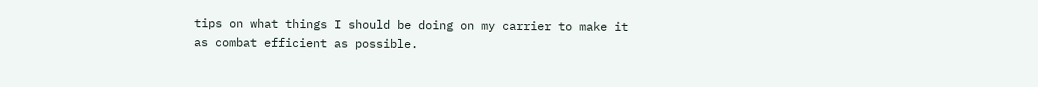tips on what things I should be doing on my carrier to make it as combat efficient as possible.